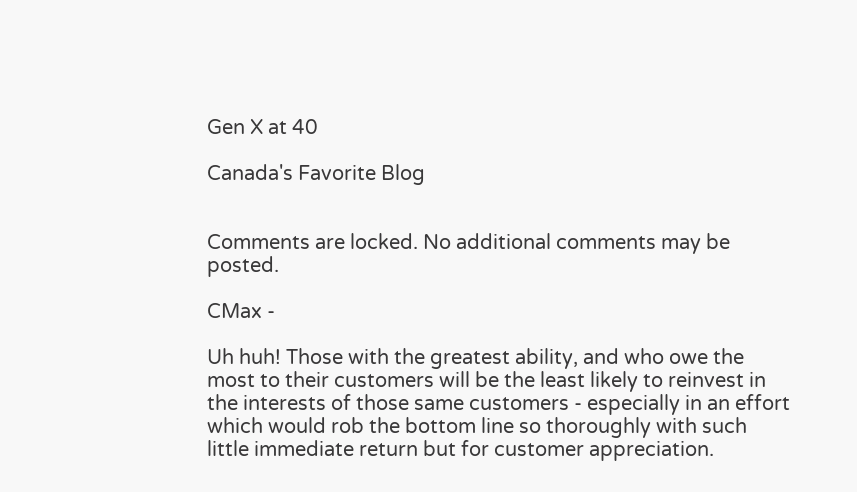Gen X at 40

Canada's Favorite Blog


Comments are locked. No additional comments may be posted.

CMax -

Uh huh! Those with the greatest ability, and who owe the most to their customers will be the least likely to reinvest in the interests of those same customers - especially in an effort which would rob the bottom line so thoroughly with such little immediate return but for customer appreciation.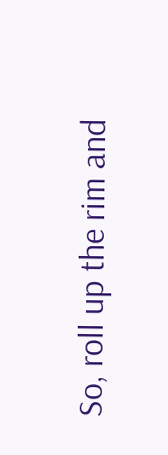So, roll up the rim and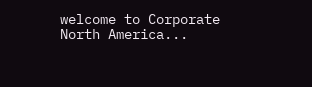welcome to Corporate North America...